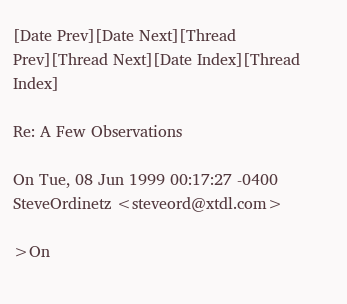[Date Prev][Date Next][Thread Prev][Thread Next][Date Index][Thread Index]

Re: A Few Observations

On Tue, 08 Jun 1999 00:17:27 -0400 SteveOrdinetz <steveord@xtdl.com>

>On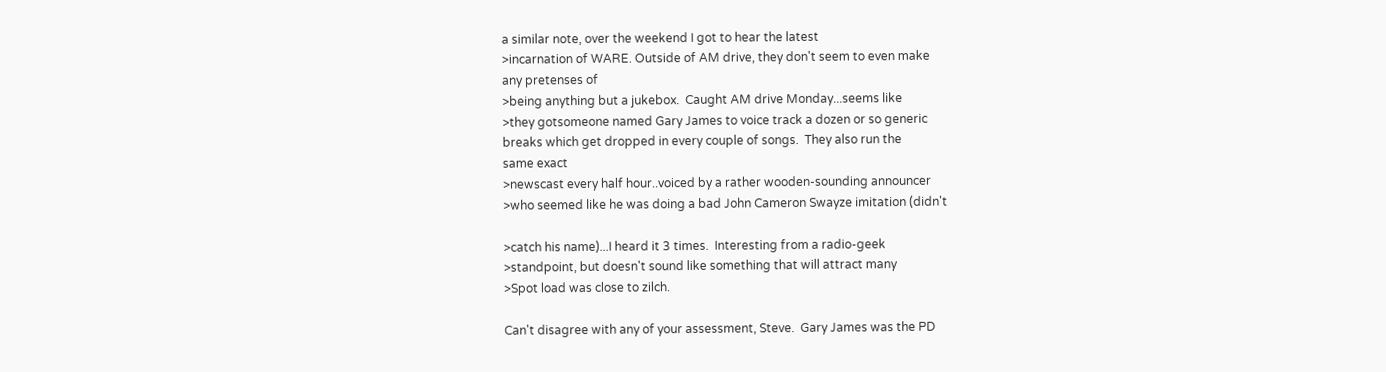a similar note, over the weekend I got to hear the latest
>incarnation of WARE. Outside of AM drive, they don't seem to even make
any pretenses of
>being anything but a jukebox.  Caught AM drive Monday...seems like
>they gotsomeone named Gary James to voice track a dozen or so generic
breaks which get dropped in every couple of songs.  They also run the
same exact
>newscast every half hour..voiced by a rather wooden-sounding announcer
>who seemed like he was doing a bad John Cameron Swayze imitation (didn't

>catch his name)...I heard it 3 times.  Interesting from a radio-geek
>standpoint, but doesn't sound like something that will attract many
>Spot load was close to zilch.

Can't disagree with any of your assessment, Steve.  Gary James was the PD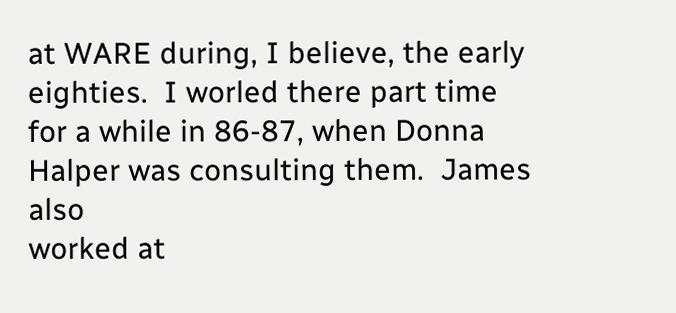at WARE during, I believe, the early eighties.  I worled there part time
for a while in 86-87, when Donna Halper was consulting them.  James also
worked at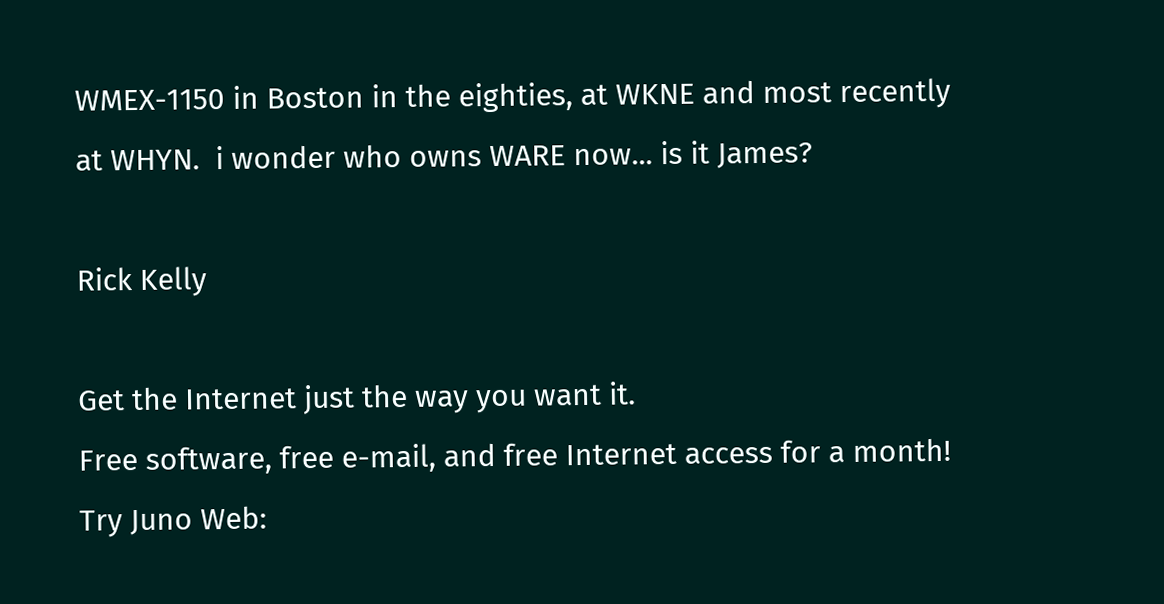WMEX-1150 in Boston in the eighties, at WKNE and most recently
at WHYN.  i wonder who owns WARE now... is it James?

Rick Kelly

Get the Internet just the way you want it.
Free software, free e-mail, and free Internet access for a month!
Try Juno Web: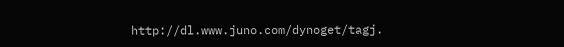http://dl.www.juno.com/dynoget/tagj.